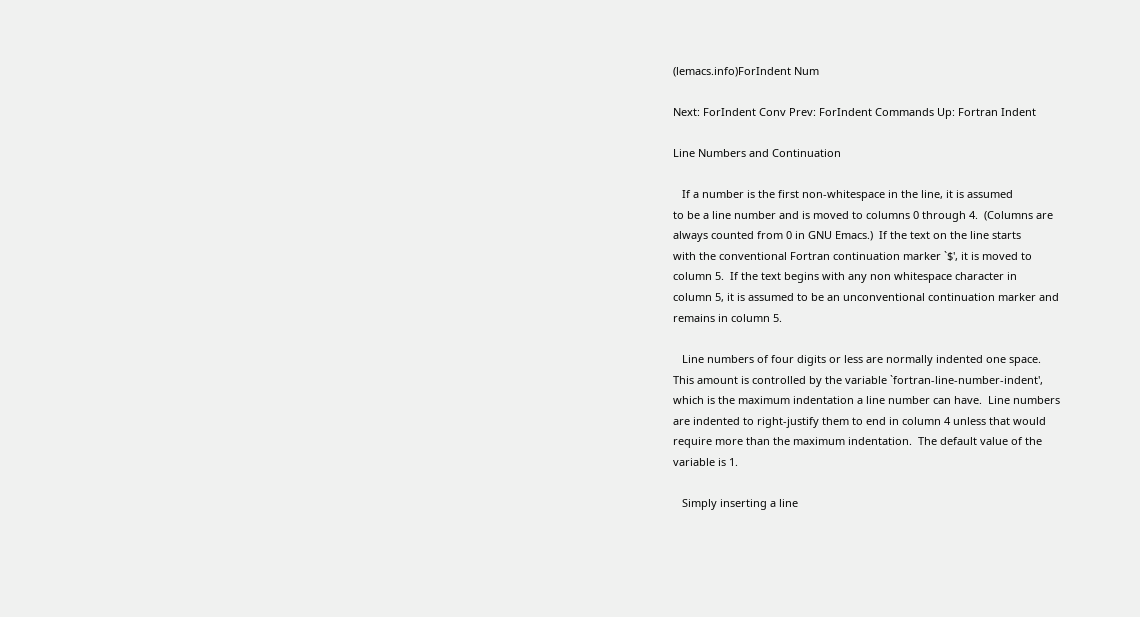(lemacs.info)ForIndent Num

Next: ForIndent Conv Prev: ForIndent Commands Up: Fortran Indent

Line Numbers and Continuation

   If a number is the first non-whitespace in the line, it is assumed
to be a line number and is moved to columns 0 through 4.  (Columns are
always counted from 0 in GNU Emacs.)  If the text on the line starts
with the conventional Fortran continuation marker `$', it is moved to
column 5.  If the text begins with any non whitespace character in
column 5, it is assumed to be an unconventional continuation marker and
remains in column 5.

   Line numbers of four digits or less are normally indented one space.
This amount is controlled by the variable `fortran-line-number-indent',
which is the maximum indentation a line number can have.  Line numbers
are indented to right-justify them to end in column 4 unless that would
require more than the maximum indentation.  The default value of the
variable is 1.

   Simply inserting a line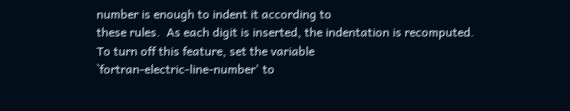number is enough to indent it according to
these rules.  As each digit is inserted, the indentation is recomputed.
To turn off this feature, set the variable
`fortran-electric-line-number' to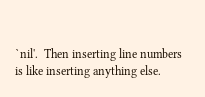`nil'.  Then inserting line numbers
is like inserting anything else.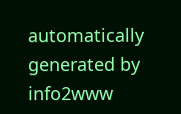automatically generated by info2www